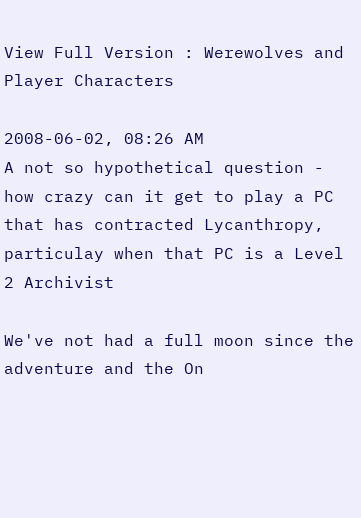View Full Version : Werewolves and Player Characters

2008-06-02, 08:26 AM
A not so hypothetical question - how crazy can it get to play a PC that has contracted Lycanthropy, particulay when that PC is a Level 2 Archivist

We've not had a full moon since the adventure and the On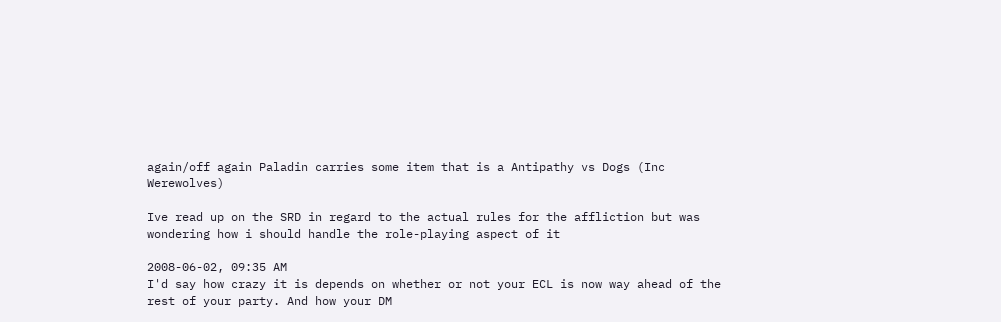again/off again Paladin carries some item that is a Antipathy vs Dogs (Inc Werewolves)

Ive read up on the SRD in regard to the actual rules for the affliction but was wondering how i should handle the role-playing aspect of it

2008-06-02, 09:35 AM
I'd say how crazy it is depends on whether or not your ECL is now way ahead of the rest of your party. And how your DM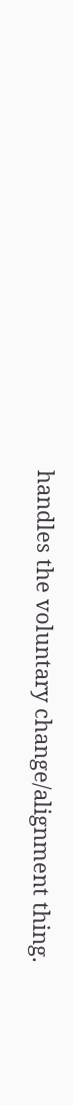handles the voluntary change/alignment thing.